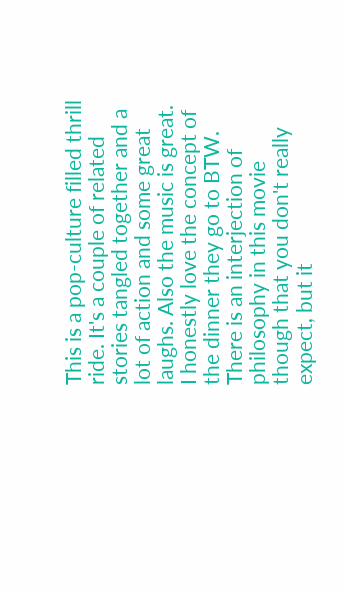This is a pop-culture filled thrill ride. It's a couple of related stories tangled together and a lot of action and some great laughs. Also the music is great. I honestly love the concept of the dinner they go to BTW. There is an interjection of philosophy in this movie though that you don't really expect, but it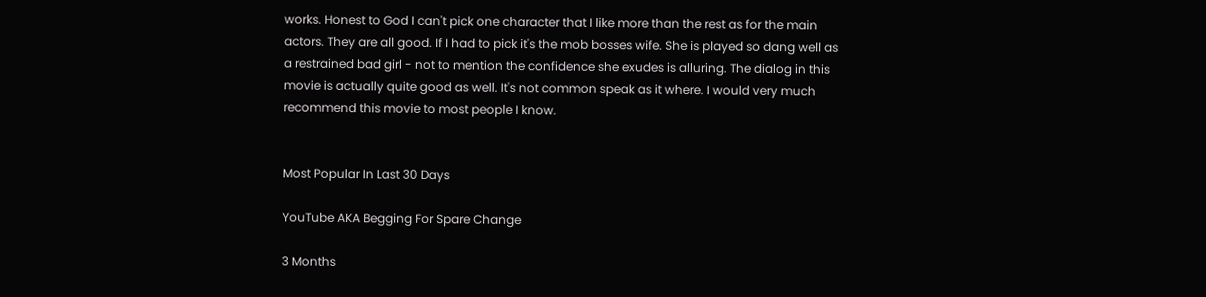works. Honest to God I can't pick one character that I like more than the rest as for the main actors. They are all good. If I had to pick it's the mob bosses wife. She is played so dang well as a restrained bad girl - not to mention the confidence she exudes is alluring. The dialog in this movie is actually quite good as well. It's not common speak as it where. I would very much recommend this movie to most people I know.


Most Popular In Last 30 Days

YouTube AKA Begging For Spare Change

3 Months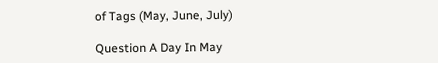of Tags (May, June, July)

Question A Day In May